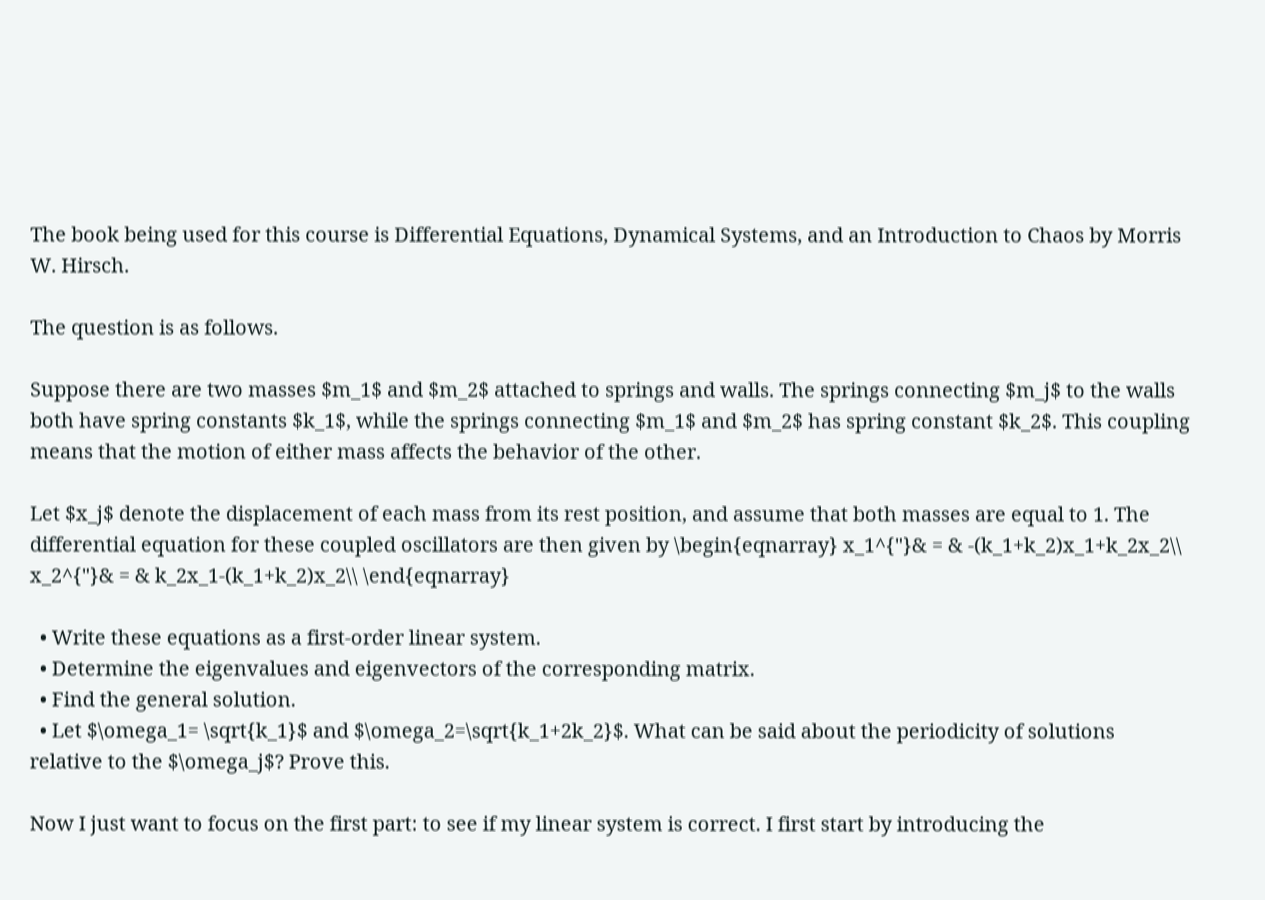The book being used for this course is Differential Equations, Dynamical Systems, and an Introduction to Chaos by Morris W. Hirsch.

The question is as follows.

Suppose there are two masses $m_1$ and $m_2$ attached to springs and walls. The springs connecting $m_j$ to the walls both have spring constants $k_1$, while the springs connecting $m_1$ and $m_2$ has spring constant $k_2$. This coupling means that the motion of either mass affects the behavior of the other.

Let $x_j$ denote the displacement of each mass from its rest position, and assume that both masses are equal to 1. The differential equation for these coupled oscillators are then given by \begin{eqnarray} x_1^{"}& = & -(k_1+k_2)x_1+k_2x_2\\ x_2^{"}& = & k_2x_1-(k_1+k_2)x_2\\ \end{eqnarray}

  • Write these equations as a first-order linear system.
  • Determine the eigenvalues and eigenvectors of the corresponding matrix.
  • Find the general solution.
  • Let $\omega_1= \sqrt{k_1}$ and $\omega_2=\sqrt{k_1+2k_2}$. What can be said about the periodicity of solutions relative to the $\omega_j$? Prove this.

Now I just want to focus on the first part: to see if my linear system is correct. I first start by introducing the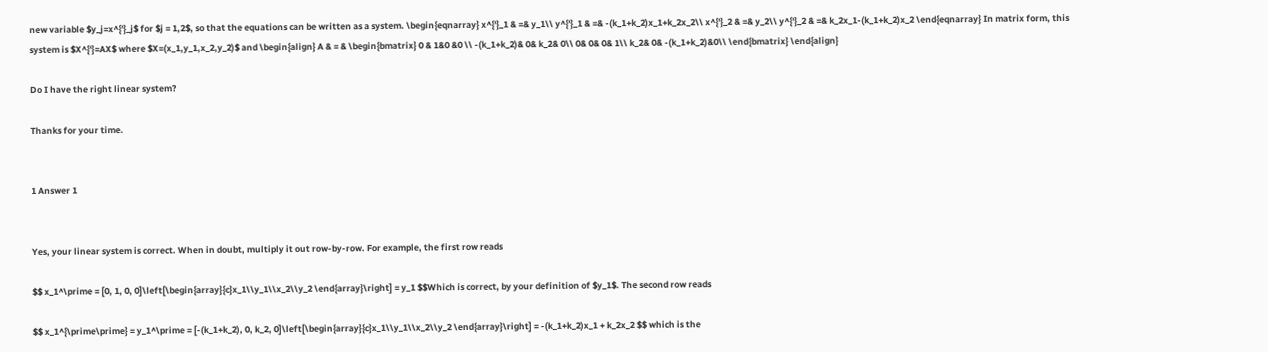new variable $y_j=x^{'}_j$ for $j = 1,2$, so that the equations can be written as a system. \begin{eqnarray} x^{'}_1 & =& y_1\\ y^{'}_1 & =& -(k_1+k_2)x_1+k_2x_2\\ x^{'}_2 & =& y_2\\ y^{'}_2 & =& k_2x_1-(k_1+k_2)x_2 \end{eqnarray} In matrix form, this system is $X^{'}=AX$ where $X=(x_1,y_1,x_2,y_2)$ and \begin{align} A & = & \begin{bmatrix} 0 & 1&0 &0 \\ -(k_1+k_2)& 0& k_2& 0\\ 0& 0& 0& 1\\ k_2& 0& -(k_1+k_2)&0\\ \end{bmatrix} \end{align}

Do I have the right linear system?

Thanks for your time.


1 Answer 1


Yes, your linear system is correct. When in doubt, multiply it out row-by-row. For example, the first row reads

$$ x_1^\prime = [0, 1, 0, 0]\left[\begin{array}{c}x_1\\y_1\\x_2\\y_2 \end{array}\right] = y_1 $$Which is correct, by your definition of $y_1$. The second row reads

$$ x_1^{\prime\prime} = y_1^\prime = [-(k_1+k_2), 0, k_2, 0]\left[\begin{array}{c}x_1\\y_1\\x_2\\y_2 \end{array}\right] = -(k_1+k_2)x_1 + k_2x_2 $$ which is the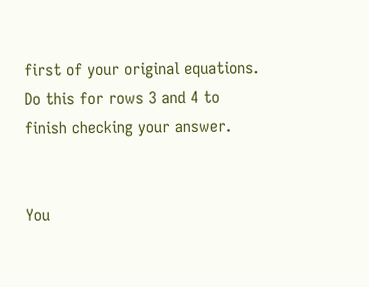first of your original equations. Do this for rows 3 and 4 to finish checking your answer.


You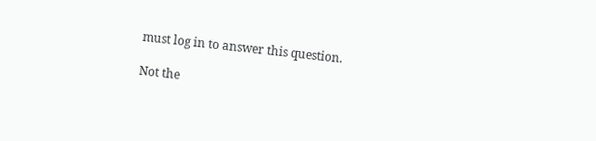must log in to answer this question.

Not the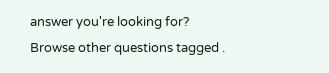answer you're looking for? Browse other questions tagged .